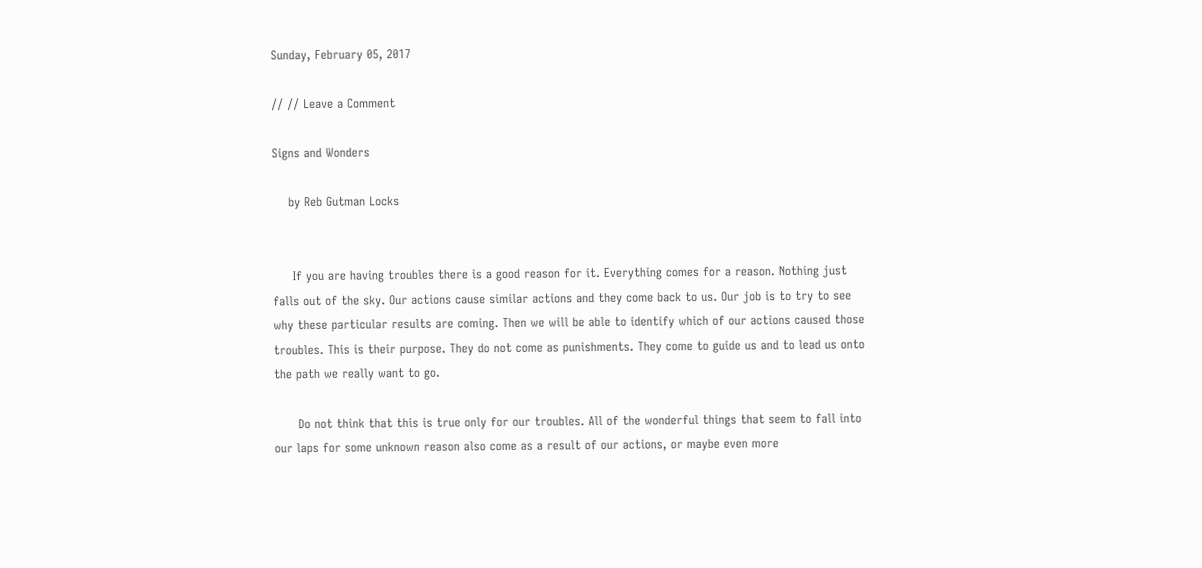Sunday, February 05, 2017

// // Leave a Comment

Signs and Wonders

    by Reb Gutman Locks


     If you are having troubles there is a good reason for it. Everything comes for a reason. Nothing just falls out of the sky. Our actions cause similar actions and they come back to us. Our job is to try to see why these particular results are coming. Then we will be able to identify which of our actions caused those troubles. This is their purpose. They do not come as punishments. They come to guide us and to lead us onto the path we really want to go.

      Do not think that this is true only for our troubles. All of the wonderful things that seem to fall into our laps for some unknown reason also come as a result of our actions, or maybe even more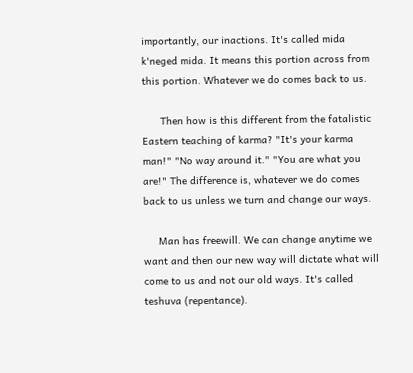importantly, our inactions. It's called mida k'neged mida. It means this portion across from this portion. Whatever we do comes back to us.

      Then how is this different from the fatalistic Eastern teaching of karma? "It's your karma man!" "No way around it." "You are what you are!" The difference is, whatever we do comes back to us unless we turn and change our ways.

     Man has freewill. We can change anytime we want and then our new way will dictate what will come to us and not our old ways. It's called teshuva (repentance).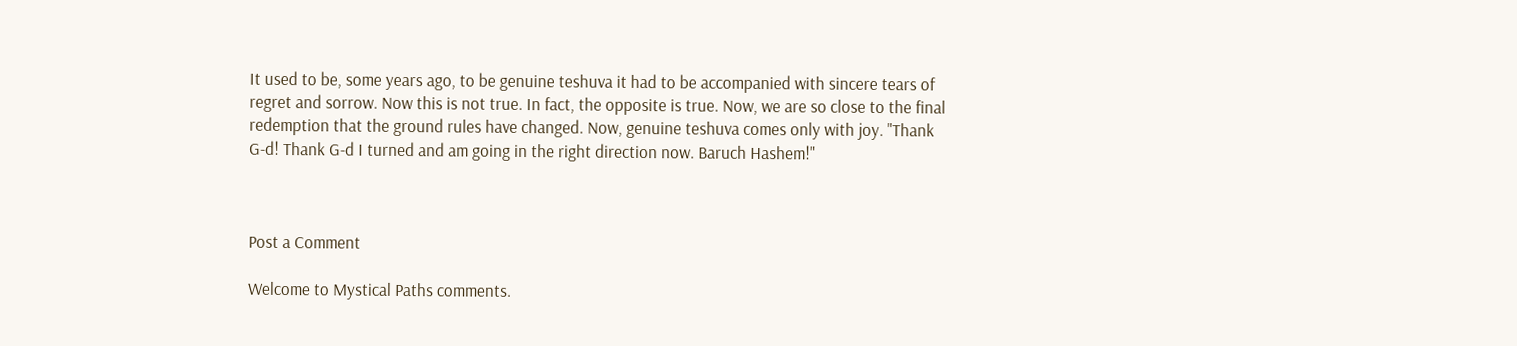It used to be, some years ago, to be genuine teshuva it had to be accompanied with sincere tears of regret and sorrow. Now this is not true. In fact, the opposite is true. Now, we are so close to the final redemption that the ground rules have changed. Now, genuine teshuva comes only with joy. "Thank G-d! Thank G-d I turned and am going in the right direction now. Baruch Hashem!"



Post a Comment

Welcome to Mystical Paths comments.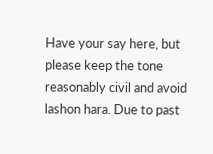Have your say here, but please keep the tone reasonably civil and avoid lashon hara. Due to past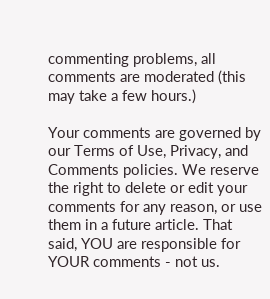commenting problems, all comments are moderated (this may take a few hours.)

Your comments are governed by our Terms of Use, Privacy, and Comments policies. We reserve the right to delete or edit your comments for any reason, or use them in a future article. That said, YOU are responsible for YOUR comments - not us.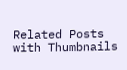Related Posts with Thumbnails